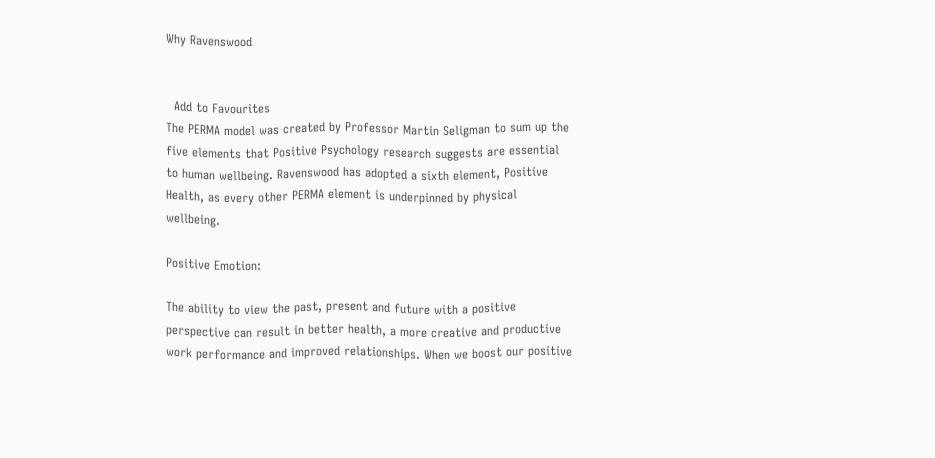Why Ravenswood


  Add to Favourites
The PERMA model was created by Professor Martin Seligman to sum up the five elements that Positive Psychology research suggests are essential to human wellbeing. Ravenswood has adopted a sixth element, Positive Health, as every other PERMA element is underpinned by physical wellbeing.

Positive Emotion:

The ability to view the past, present and future with a positive perspective can result in better health, a more creative and productive work performance and improved relationships. When we boost our positive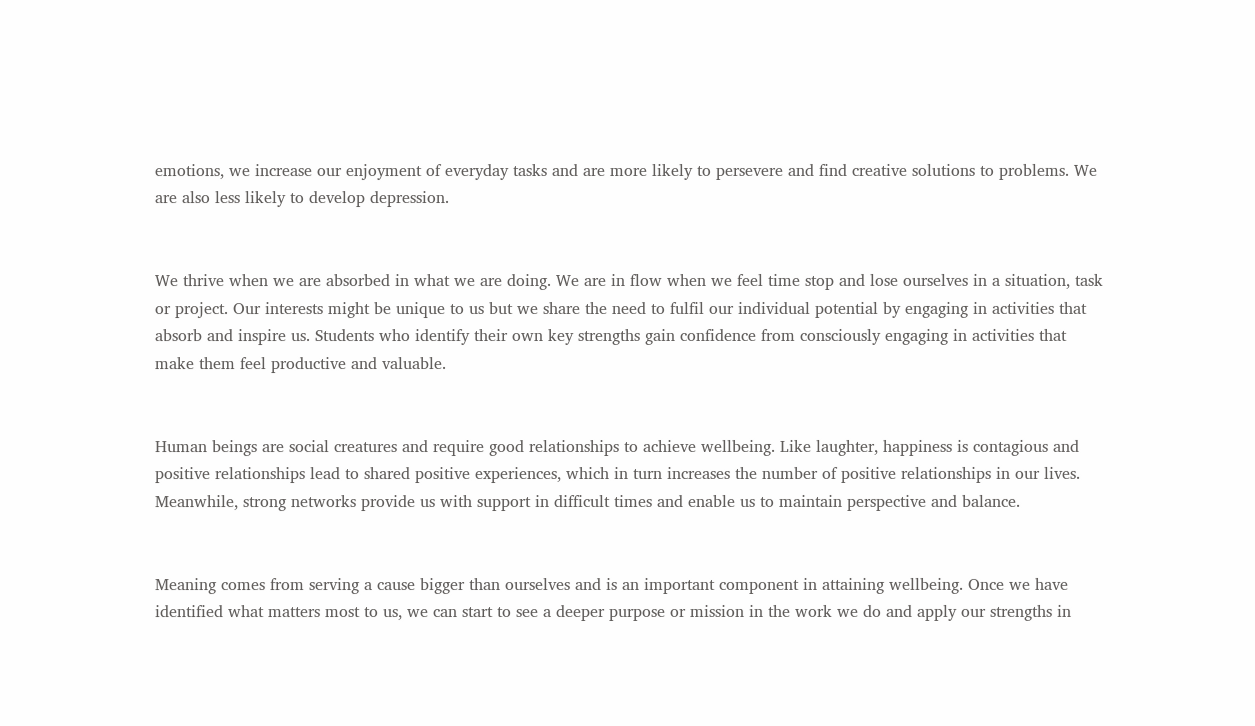emotions, we increase our enjoyment of everyday tasks and are more likely to persevere and find creative solutions to problems. We are also less likely to develop depression.


We thrive when we are absorbed in what we are doing. We are in flow when we feel time stop and lose ourselves in a situation, task or project. Our interests might be unique to us but we share the need to fulfil our individual potential by engaging in activities that absorb and inspire us. Students who identify their own key strengths gain confidence from consciously engaging in activities that make them feel productive and valuable.


Human beings are social creatures and require good relationships to achieve wellbeing. Like laughter, happiness is contagious and positive relationships lead to shared positive experiences, which in turn increases the number of positive relationships in our lives. Meanwhile, strong networks provide us with support in difficult times and enable us to maintain perspective and balance.


Meaning comes from serving a cause bigger than ourselves and is an important component in attaining wellbeing. Once we have identified what matters most to us, we can start to see a deeper purpose or mission in the work we do and apply our strengths in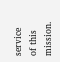service of this mission.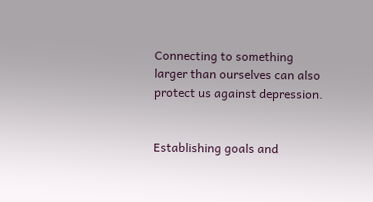Connecting to something larger than ourselves can also protect us against depression.


Establishing goals and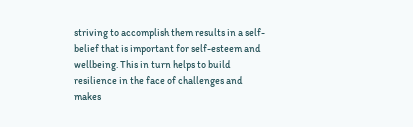striving to accomplish them results in a self-belief that is important for self-esteem and wellbeing. This in turn helps to build resilience in the face of challenges and makes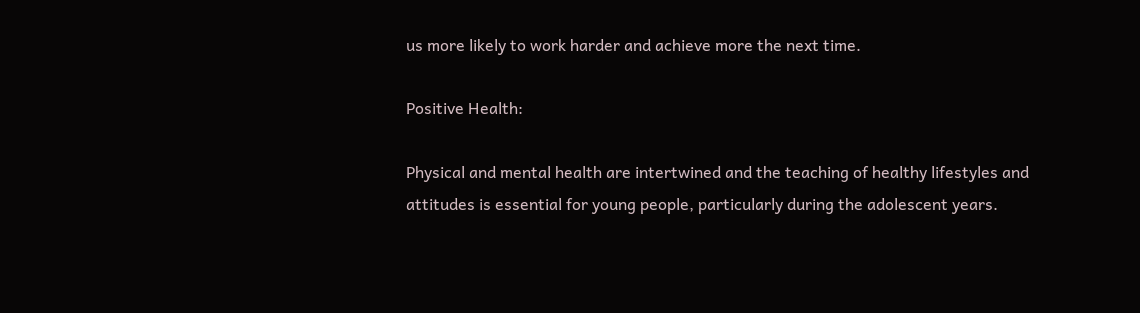us more likely to work harder and achieve more the next time.

Positive Health:

Physical and mental health are intertwined and the teaching of healthy lifestyles and attitudes is essential for young people, particularly during the adolescent years.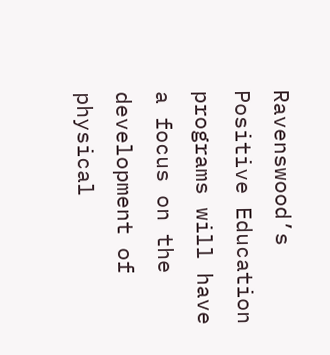Ravenswood’s Positive Education programs will have a focus on the development of physical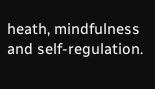heath, mindfulness and self-regulation.